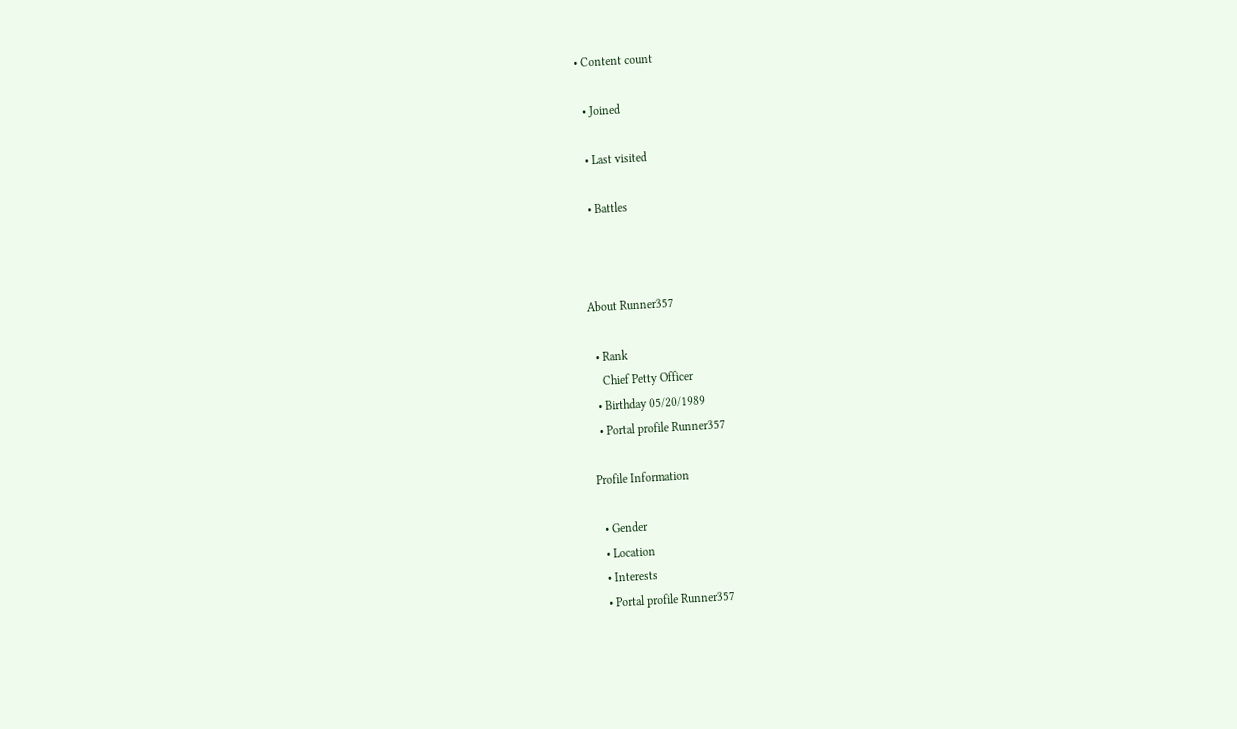• Content count

  • Joined

  • Last visited

  • Battles



About Runner357

  • Rank
    Chief Petty Officer
  • Birthday 05/20/1989
  • Portal profile Runner357

Profile Information

  • Gender
  • Location
  • Interests
  • Portal profile Runner357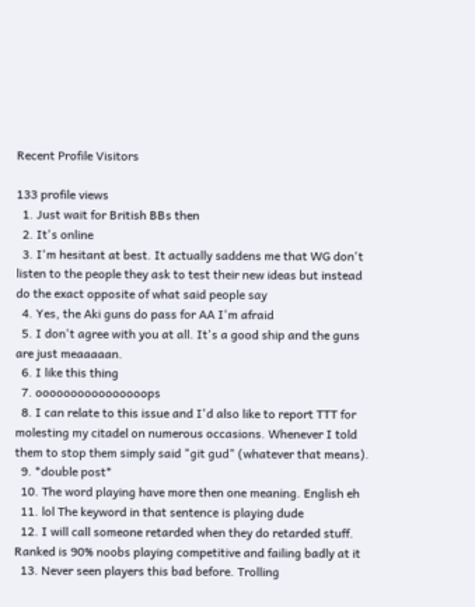Recent Profile Visitors

133 profile views
  1. Just wait for British BBs then
  2. It's online
  3. I'm hesitant at best. It actually saddens me that WG don't listen to the people they ask to test their new ideas but instead do the exact opposite of what said people say
  4. Yes, the Aki guns do pass for AA I'm afraid
  5. I don't agree with you at all. It's a good ship and the guns are just meaaaaan.
  6. I like this thing
  7. oooooooooooooooops
  8. I can relate to this issue and I'd also like to report TTT for molesting my citadel on numerous occasions. Whenever I told them to stop them simply said "git gud" (whatever that means).
  9. *double post*
  10. The word playing have more then one meaning. English eh
  11. lol The keyword in that sentence is playing dude
  12. I will call someone retarded when they do retarded stuff. Ranked is 90% noobs playing competitive and failing badly at it
  13. Never seen players this bad before. Trolling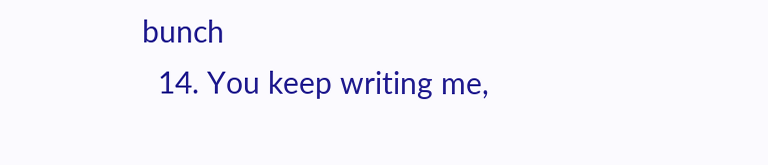bunch
  14. You keep writing me,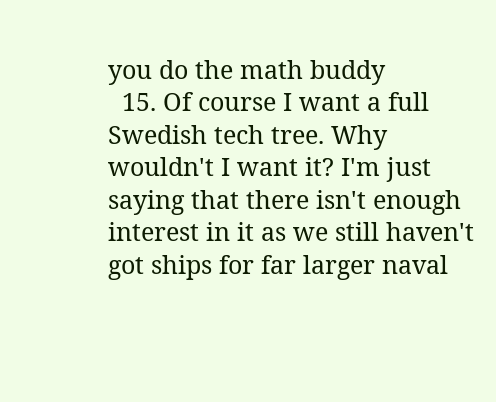you do the math buddy
  15. Of course I want a full Swedish tech tree. Why wouldn't I want it? I'm just saying that there isn't enough interest in it as we still haven't got ships for far larger naval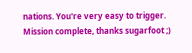nations. You're very easy to trigger. Mission complete, thanks sugarfoot ;)